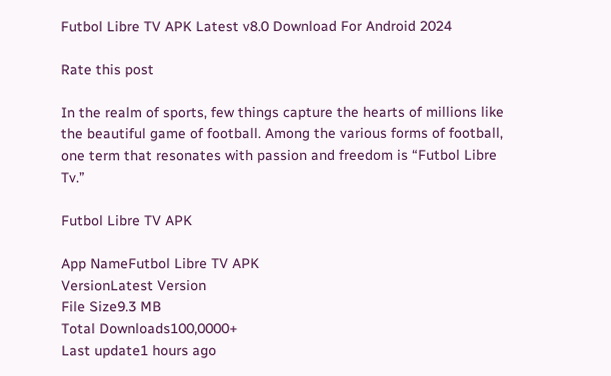Futbol Libre TV APK Latest v8.0 Download For Android 2024

Rate this post

In the realm of sports, few things capture the hearts of millions like the beautiful game of football. Among the various forms of football, one term that resonates with passion and freedom is “Futbol Libre Tv.”

Futbol Libre TV APK

App NameFutbol Libre TV APK
VersionLatest Version
File Size9.3 MB
Total Downloads100,0000+
Last update1 hours ago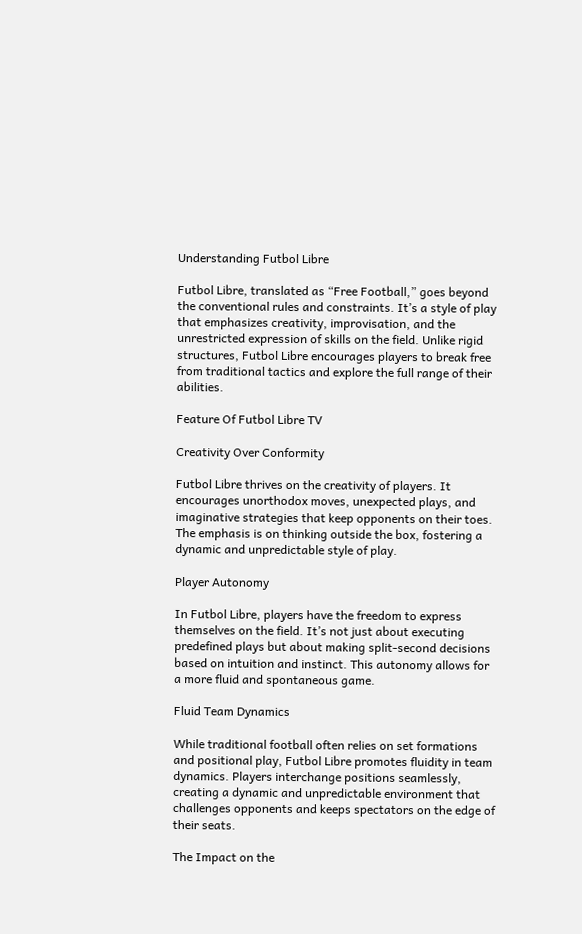Understanding Futbol Libre

Futbol Libre, translated as “Free Football,” goes beyond the conventional rules and constraints. It’s a style of play that emphasizes creativity, improvisation, and the unrestricted expression of skills on the field. Unlike rigid structures, Futbol Libre encourages players to break free from traditional tactics and explore the full range of their abilities.

Feature Of Futbol Libre TV

Creativity Over Conformity

Futbol Libre thrives on the creativity of players. It encourages unorthodox moves, unexpected plays, and imaginative strategies that keep opponents on their toes. The emphasis is on thinking outside the box, fostering a dynamic and unpredictable style of play.

Player Autonomy

In Futbol Libre, players have the freedom to express themselves on the field. It’s not just about executing predefined plays but about making split-second decisions based on intuition and instinct. This autonomy allows for a more fluid and spontaneous game.

Fluid Team Dynamics

While traditional football often relies on set formations and positional play, Futbol Libre promotes fluidity in team dynamics. Players interchange positions seamlessly, creating a dynamic and unpredictable environment that challenges opponents and keeps spectators on the edge of their seats.

The Impact on the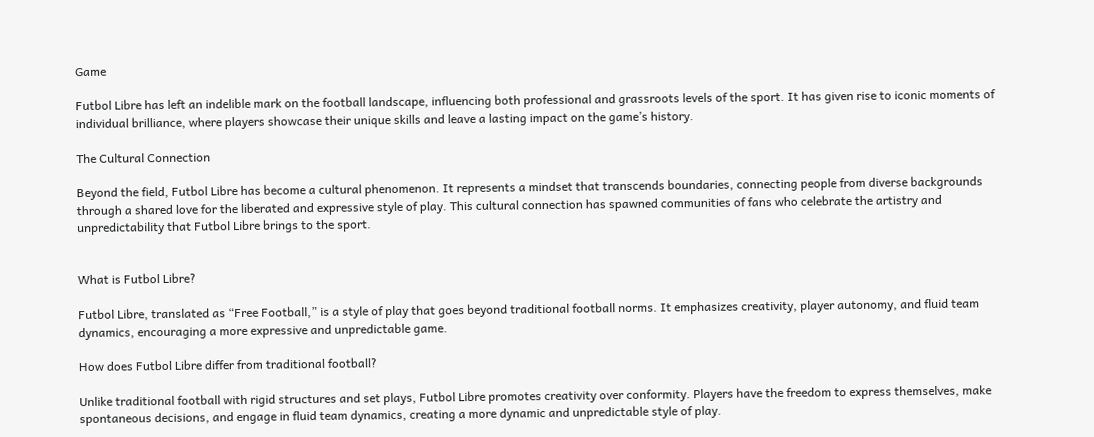Game

Futbol Libre has left an indelible mark on the football landscape, influencing both professional and grassroots levels of the sport. It has given rise to iconic moments of individual brilliance, where players showcase their unique skills and leave a lasting impact on the game’s history.

The Cultural Connection

Beyond the field, Futbol Libre has become a cultural phenomenon. It represents a mindset that transcends boundaries, connecting people from diverse backgrounds through a shared love for the liberated and expressive style of play. This cultural connection has spawned communities of fans who celebrate the artistry and unpredictability that Futbol Libre brings to the sport.


What is Futbol Libre?

Futbol Libre, translated as “Free Football,” is a style of play that goes beyond traditional football norms. It emphasizes creativity, player autonomy, and fluid team dynamics, encouraging a more expressive and unpredictable game.

How does Futbol Libre differ from traditional football?

Unlike traditional football with rigid structures and set plays, Futbol Libre promotes creativity over conformity. Players have the freedom to express themselves, make spontaneous decisions, and engage in fluid team dynamics, creating a more dynamic and unpredictable style of play.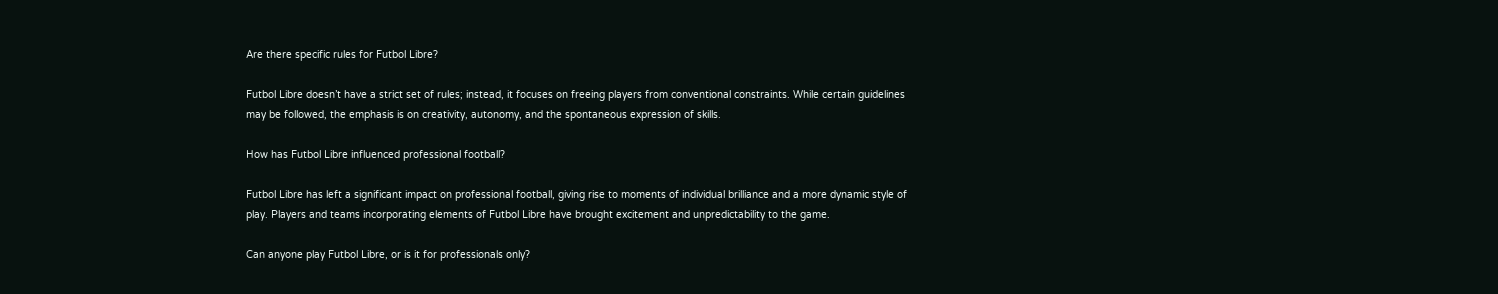Are there specific rules for Futbol Libre?

Futbol Libre doesn’t have a strict set of rules; instead, it focuses on freeing players from conventional constraints. While certain guidelines may be followed, the emphasis is on creativity, autonomy, and the spontaneous expression of skills.

How has Futbol Libre influenced professional football?

Futbol Libre has left a significant impact on professional football, giving rise to moments of individual brilliance and a more dynamic style of play. Players and teams incorporating elements of Futbol Libre have brought excitement and unpredictability to the game.

Can anyone play Futbol Libre, or is it for professionals only?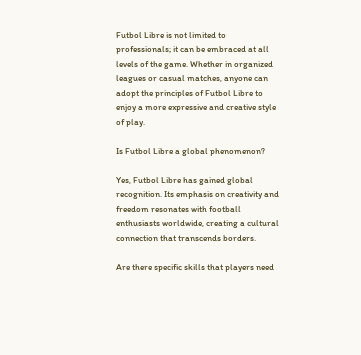Futbol Libre is not limited to professionals; it can be embraced at all levels of the game. Whether in organized leagues or casual matches, anyone can adopt the principles of Futbol Libre to enjoy a more expressive and creative style of play.

Is Futbol Libre a global phenomenon?

Yes, Futbol Libre has gained global recognition. Its emphasis on creativity and freedom resonates with football enthusiasts worldwide, creating a cultural connection that transcends borders.

Are there specific skills that players need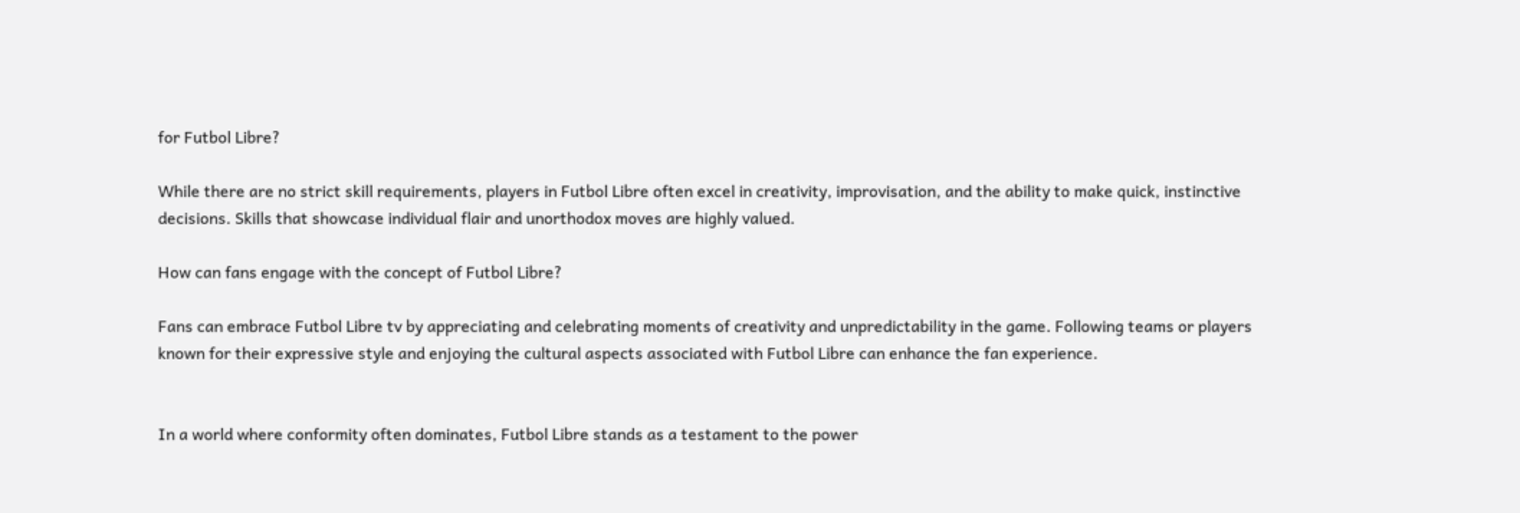for Futbol Libre?

While there are no strict skill requirements, players in Futbol Libre often excel in creativity, improvisation, and the ability to make quick, instinctive decisions. Skills that showcase individual flair and unorthodox moves are highly valued.

How can fans engage with the concept of Futbol Libre?

Fans can embrace Futbol Libre tv by appreciating and celebrating moments of creativity and unpredictability in the game. Following teams or players known for their expressive style and enjoying the cultural aspects associated with Futbol Libre can enhance the fan experience.


In a world where conformity often dominates, Futbol Libre stands as a testament to the power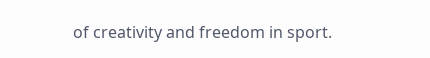of creativity and freedom in sport.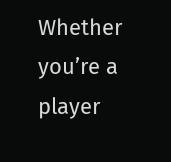Whether you’re a player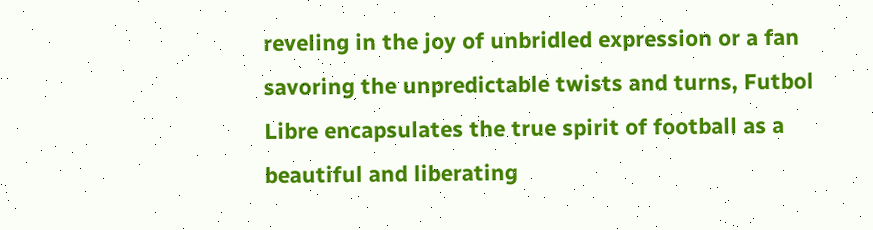reveling in the joy of unbridled expression or a fan savoring the unpredictable twists and turns, Futbol Libre encapsulates the true spirit of football as a beautiful and liberating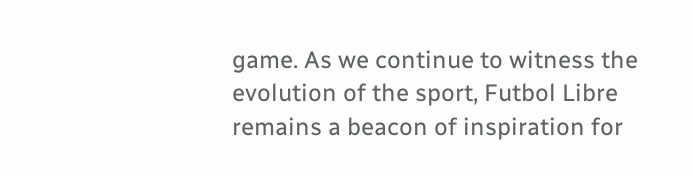game. As we continue to witness the evolution of the sport, Futbol Libre remains a beacon of inspiration for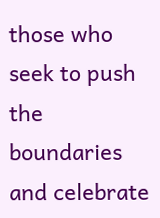those who seek to push the boundaries and celebrate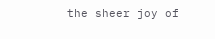the sheer joy of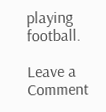playing football.

Leave a Comment